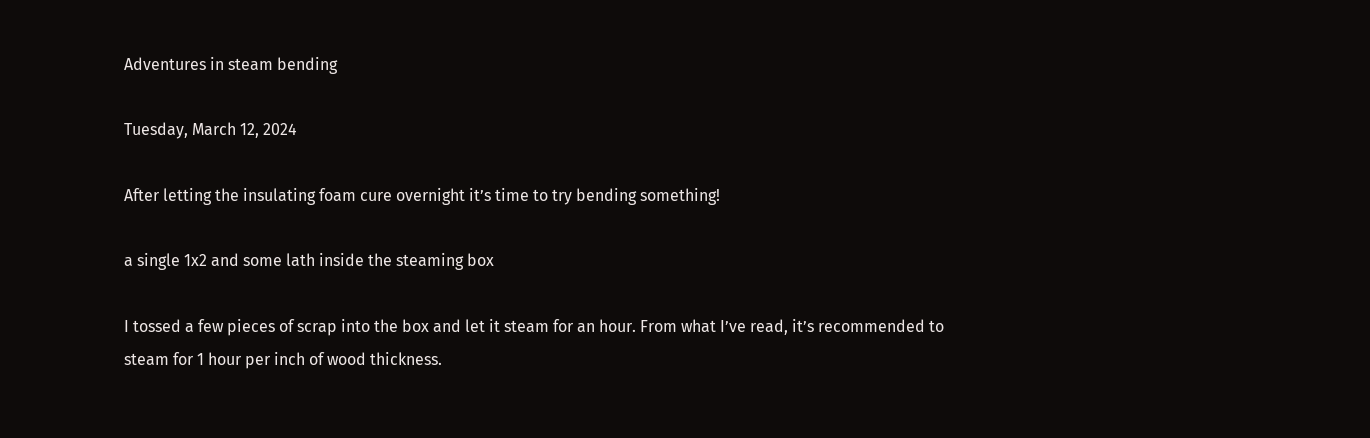Adventures in steam bending

Tuesday, March 12, 2024

After letting the insulating foam cure overnight it’s time to try bending something!

a single 1x2 and some lath inside the steaming box

I tossed a few pieces of scrap into the box and let it steam for an hour. From what I’ve read, it’s recommended to steam for 1 hour per inch of wood thickness.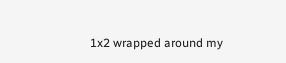1x2 wrapped around my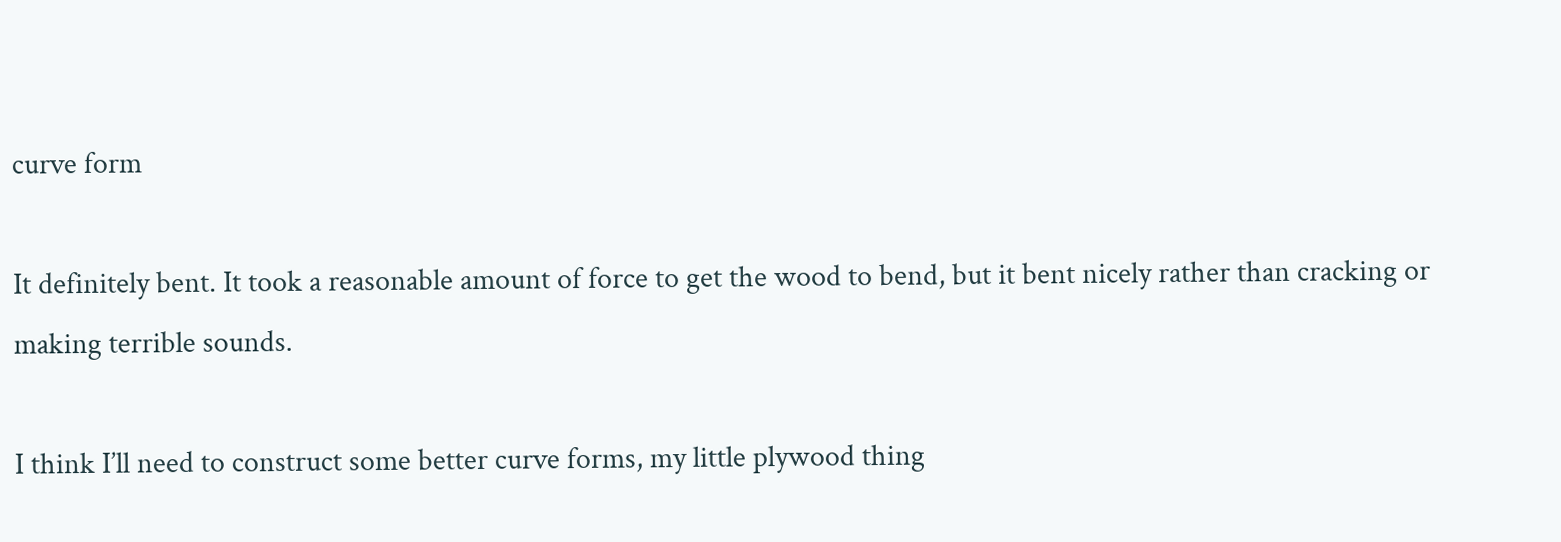curve form

It definitely bent. It took a reasonable amount of force to get the wood to bend, but it bent nicely rather than cracking or making terrible sounds.

I think I’ll need to construct some better curve forms, my little plywood thing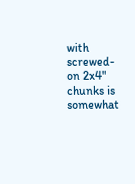with screwed-on 2x4" chunks is somewhat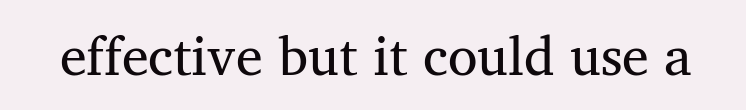effective but it could use a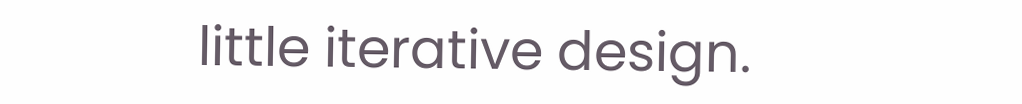little iterative design.